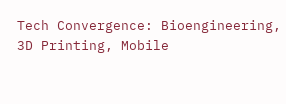Tech Convergence: Bioengineering, 3D Printing, Mobile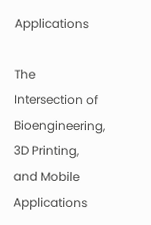Applications

The Intersection of Bioengineering, 3D Printing, and Mobile Applications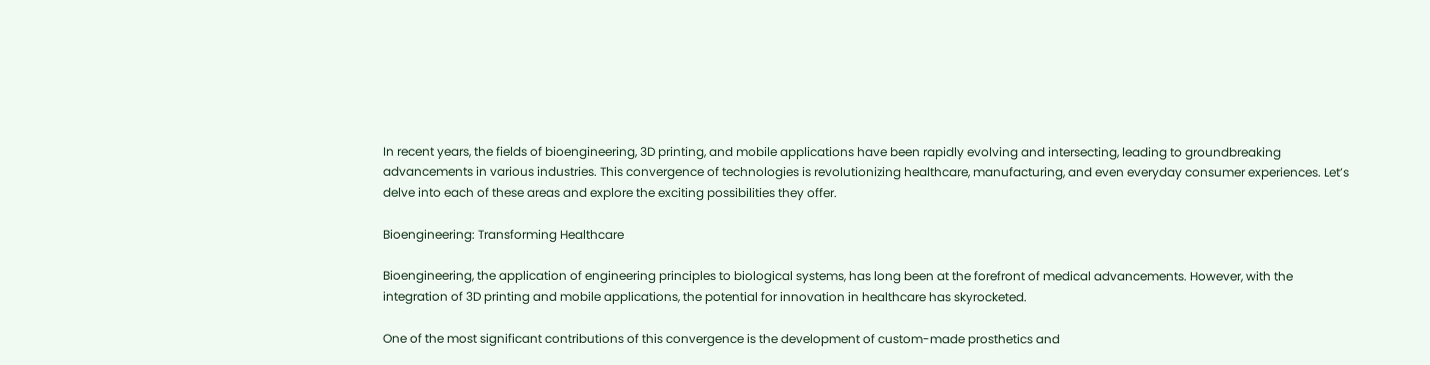In recent years, the fields of bioengineering, 3D printing, and mobile applications have been rapidly evolving and intersecting, leading to groundbreaking advancements in various industries. This convergence of technologies is revolutionizing healthcare, manufacturing, and even everyday consumer experiences. Let’s delve into each of these areas and explore the exciting possibilities they offer.

Bioengineering: Transforming Healthcare

Bioengineering, the application of engineering principles to biological systems, has long been at the forefront of medical advancements. However, with the integration of 3D printing and mobile applications, the potential for innovation in healthcare has skyrocketed.

One of the most significant contributions of this convergence is the development of custom-made prosthetics and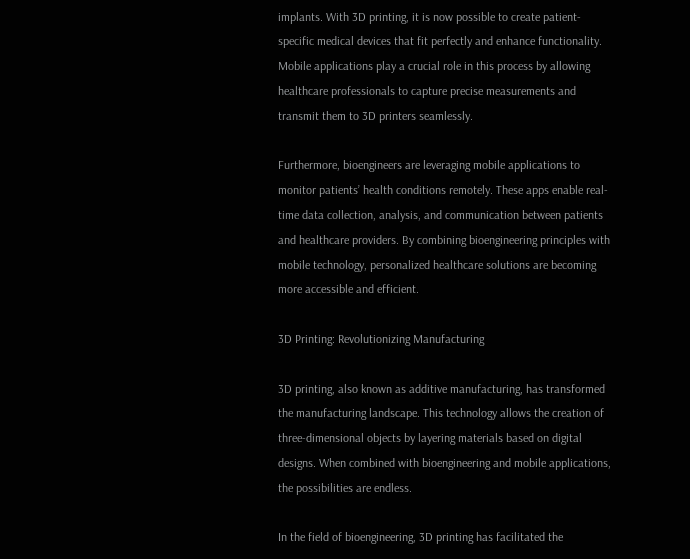implants. With 3D printing, it is now possible to create patient-specific medical devices that fit perfectly and enhance functionality. Mobile applications play a crucial role in this process by allowing healthcare professionals to capture precise measurements and transmit them to 3D printers seamlessly.

Furthermore, bioengineers are leveraging mobile applications to monitor patients’ health conditions remotely. These apps enable real-time data collection, analysis, and communication between patients and healthcare providers. By combining bioengineering principles with mobile technology, personalized healthcare solutions are becoming more accessible and efficient.

3D Printing: Revolutionizing Manufacturing

3D printing, also known as additive manufacturing, has transformed the manufacturing landscape. This technology allows the creation of three-dimensional objects by layering materials based on digital designs. When combined with bioengineering and mobile applications, the possibilities are endless.

In the field of bioengineering, 3D printing has facilitated the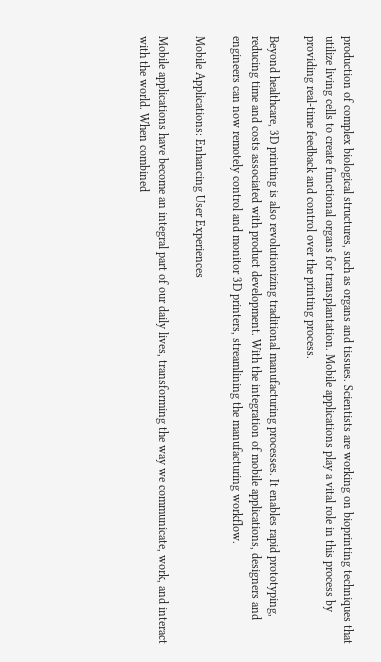production of complex biological structures, such as organs and tissues. Scientists are working on bioprinting techniques that utilize living cells to create functional organs for transplantation. Mobile applications play a vital role in this process by providing real-time feedback and control over the printing process.

Beyond healthcare, 3D printing is also revolutionizing traditional manufacturing processes. It enables rapid prototyping, reducing time and costs associated with product development. With the integration of mobile applications, designers and engineers can now remotely control and monitor 3D printers, streamlining the manufacturing workflow.

Mobile Applications: Enhancing User Experiences

Mobile applications have become an integral part of our daily lives, transforming the way we communicate, work, and interact with the world. When combined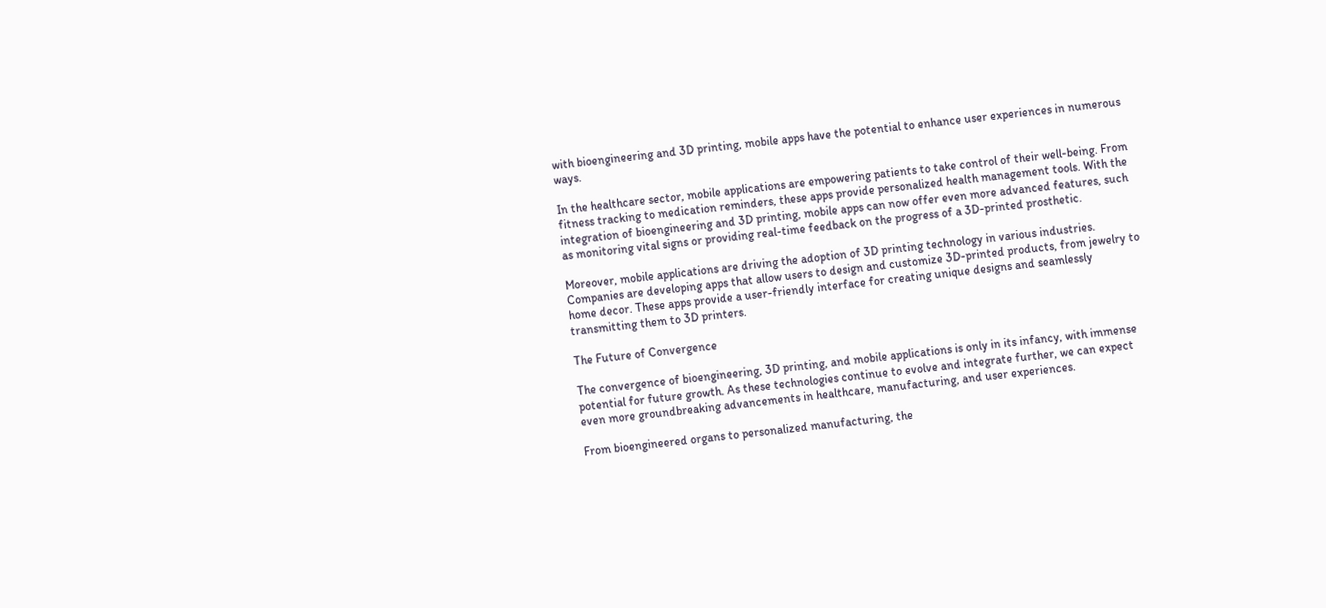with bioengineering and 3D printing, mobile apps have the potential to enhance user experiences in numerous ways.

In the healthcare sector, mobile applications are empowering patients to take control of their well-being. From fitness tracking to medication reminders, these apps provide personalized health management tools. With the integration of bioengineering and 3D printing, mobile apps can now offer even more advanced features, such as monitoring vital signs or providing real-time feedback on the progress of a 3D-printed prosthetic.

Moreover, mobile applications are driving the adoption of 3D printing technology in various industries. Companies are developing apps that allow users to design and customize 3D-printed products, from jewelry to home decor. These apps provide a user-friendly interface for creating unique designs and seamlessly transmitting them to 3D printers.

The Future of Convergence

The convergence of bioengineering, 3D printing, and mobile applications is only in its infancy, with immense potential for future growth. As these technologies continue to evolve and integrate further, we can expect even more groundbreaking advancements in healthcare, manufacturing, and user experiences.

From bioengineered organs to personalized manufacturing, the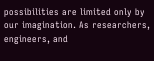possibilities are limited only by our imagination. As researchers, engineers, and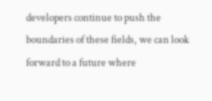developers continue to push the boundaries of these fields, we can look forward to a future where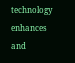technology enhances and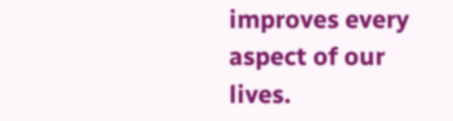improves every aspect of our lives.